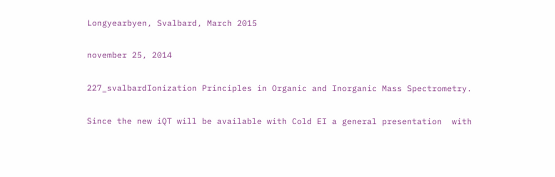Longyearbyen, Svalbard, March 2015

november 25, 2014

227_svalbardIonization Principles in Organic and Inorganic Mass Spectrometry.

Since the new iQT will be available with Cold EI a general presentation  with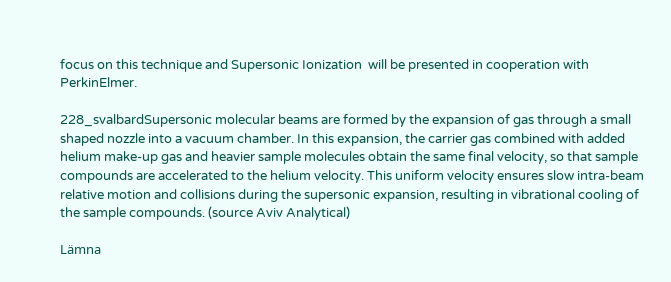focus on this technique and Supersonic Ionization  will be presented in cooperation with PerkinElmer.

228_svalbardSupersonic molecular beams are formed by the expansion of gas through a small shaped nozzle into a vacuum chamber. In this expansion, the carrier gas combined with added helium make-up gas and heavier sample molecules obtain the same final velocity, so that sample compounds are accelerated to the helium velocity. This uniform velocity ensures slow intra-beam relative motion and collisions during the supersonic expansion, resulting in vibrational cooling of the sample compounds. (source Aviv Analytical)

Lämna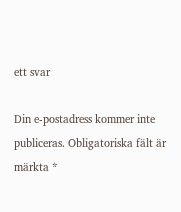ett svar

Din e-postadress kommer inte publiceras. Obligatoriska fält är märkta *